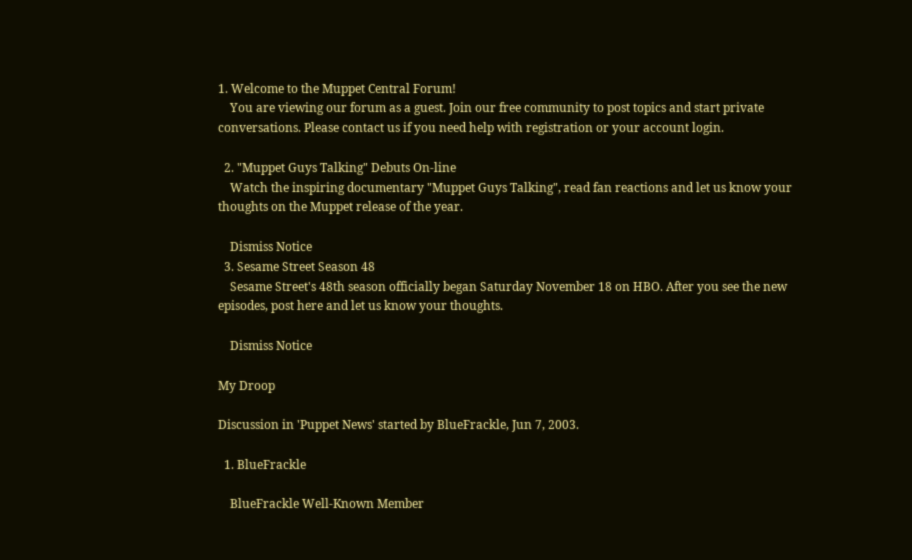1. Welcome to the Muppet Central Forum!
    You are viewing our forum as a guest. Join our free community to post topics and start private conversations. Please contact us if you need help with registration or your account login.

  2. "Muppet Guys Talking" Debuts On-line
    Watch the inspiring documentary "Muppet Guys Talking", read fan reactions and let us know your thoughts on the Muppet release of the year.

    Dismiss Notice
  3. Sesame Street Season 48
    Sesame Street's 48th season officially began Saturday November 18 on HBO. After you see the new episodes, post here and let us know your thoughts.

    Dismiss Notice

My Droop

Discussion in 'Puppet News' started by BlueFrackle, Jun 7, 2003.

  1. BlueFrackle

    BlueFrackle Well-Known Member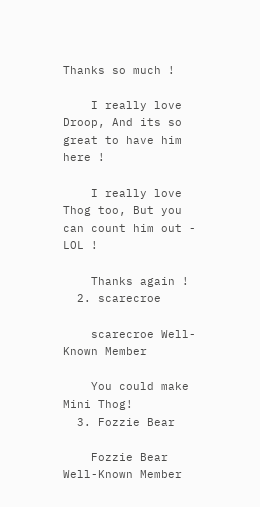Thanks so much !

    I really love Droop, And its so great to have him here !

    I really love Thog too, But you can count him out - LOL !

    Thanks again !
  2. scarecroe

    scarecroe Well-Known Member

    You could make Mini Thog!
  3. Fozzie Bear

    Fozzie Bear Well-Known Member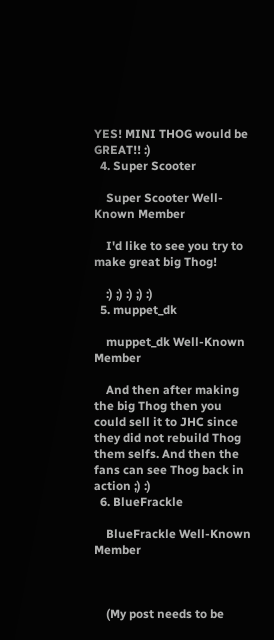YES! MINI THOG would be GREAT!! :)
  4. Super Scooter

    Super Scooter Well-Known Member

    I'd like to see you try to make great big Thog!

    :) ;) :) ;) :)
  5. muppet_dk

    muppet_dk Well-Known Member

    And then after making the big Thog then you could sell it to JHC since they did not rebuild Thog them selfs. And then the fans can see Thog back in action ;) :)
  6. BlueFrackle

    BlueFrackle Well-Known Member



    (My post needs to be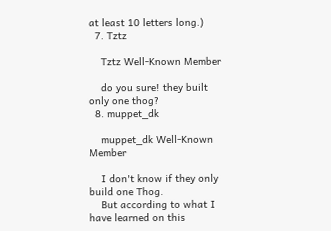at least 10 letters long.)
  7. Tztz

    Tztz Well-Known Member

    do you sure! they built only one thog?
  8. muppet_dk

    muppet_dk Well-Known Member

    I don't know if they only build one Thog.
    But according to what I have learned on this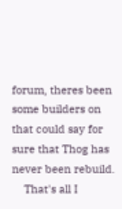forum, theres been some builders on that could say for sure that Thog has never been rebuild.
    That's all I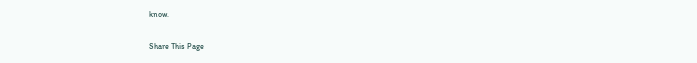know.

Share This Page